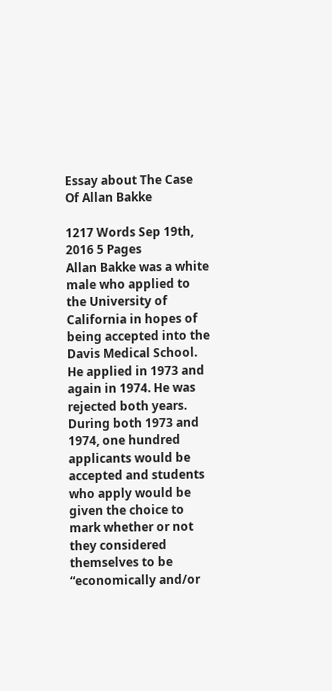Essay about The Case Of Allan Bakke

1217 Words Sep 19th, 2016 5 Pages
Allan Bakke was a white male who applied to the University of California in hopes of being accepted into the Davis Medical School. He applied in 1973 and again in 1974. He was rejected both years. During both 1973 and 1974, one hundred applicants would be accepted and students who apply would be given the choice to mark whether or not they considered themselves to be “economically and/or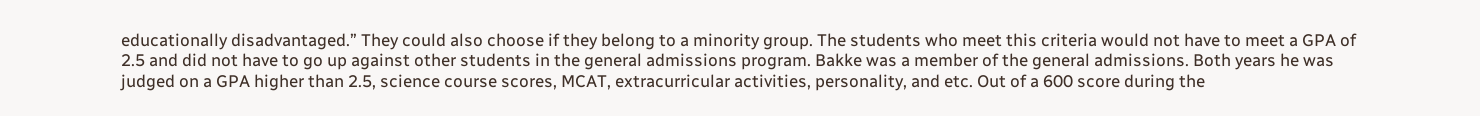educationally disadvantaged.” They could also choose if they belong to a minority group. The students who meet this criteria would not have to meet a GPA of 2.5 and did not have to go up against other students in the general admissions program. Bakke was a member of the general admissions. Both years he was judged on a GPA higher than 2.5, science course scores, MCAT, extracurricular activities, personality, and etc. Out of a 600 score during the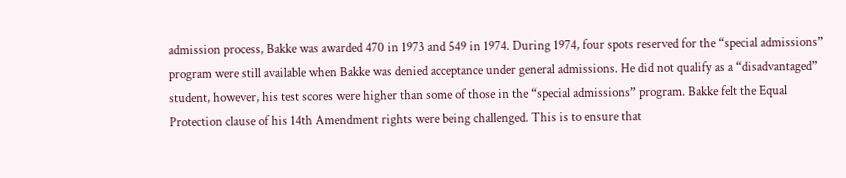admission process, Bakke was awarded 470 in 1973 and 549 in 1974. During 1974, four spots reserved for the “special admissions” program were still available when Bakke was denied acceptance under general admissions. He did not qualify as a “disadvantaged” student, however, his test scores were higher than some of those in the “special admissions” program. Bakke felt the Equal Protection clause of his 14th Amendment rights were being challenged. This is to ensure that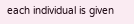each individual is given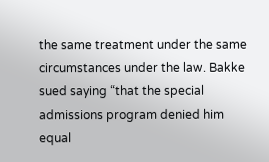the same treatment under the same circumstances under the law. Bakke sued saying “that the special admissions program denied him equal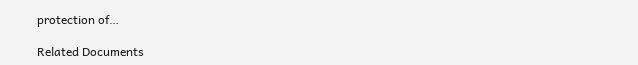protection of…

Related Documents